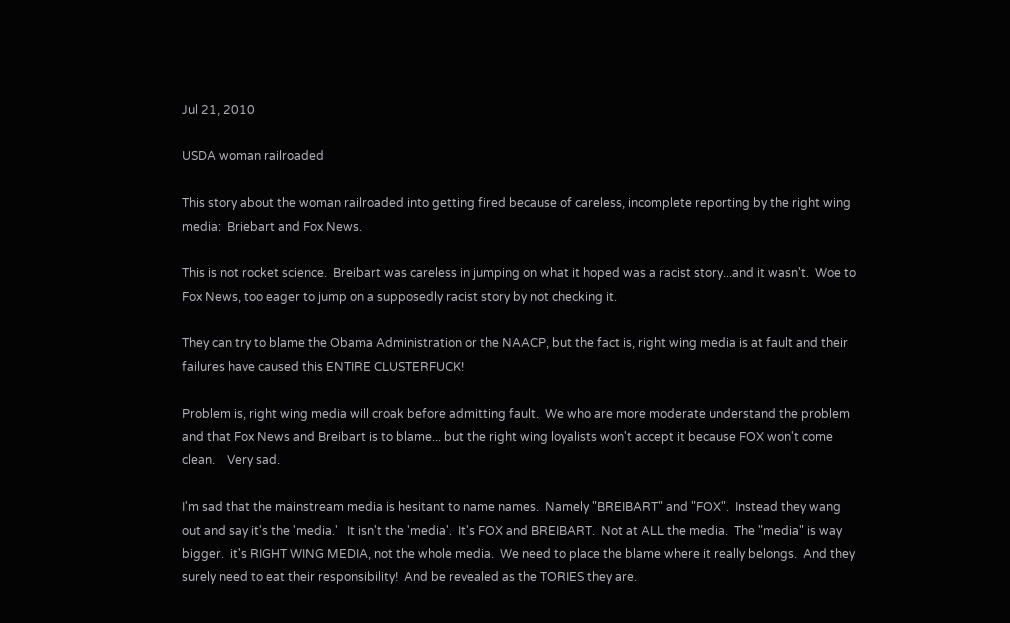Jul 21, 2010

USDA woman railroaded

This story about the woman railroaded into getting fired because of careless, incomplete reporting by the right wing media:  Briebart and Fox News.

This is not rocket science.  Breibart was careless in jumping on what it hoped was a racist story...and it wasn't.  Woe to Fox News, too eager to jump on a supposedly racist story by not checking it.

They can try to blame the Obama Administration or the NAACP, but the fact is, right wing media is at fault and their failures have caused this ENTIRE CLUSTERFUCK!

Problem is, right wing media will croak before admitting fault.  We who are more moderate understand the problem and that Fox News and Breibart is to blame... but the right wing loyalists won't accept it because FOX won't come clean.    Very sad.

I'm sad that the mainstream media is hesitant to name names.  Namely "BREIBART" and "FOX".  Instead they wang out and say it's the 'media.'   It isn't the 'media'.  It's FOX and BREIBART.  Not at ALL the media.  The "media" is way bigger.  it's RIGHT WING MEDIA, not the whole media.  We need to place the blame where it really belongs.  And they surely need to eat their responsibility!  And be revealed as the TORIES they are.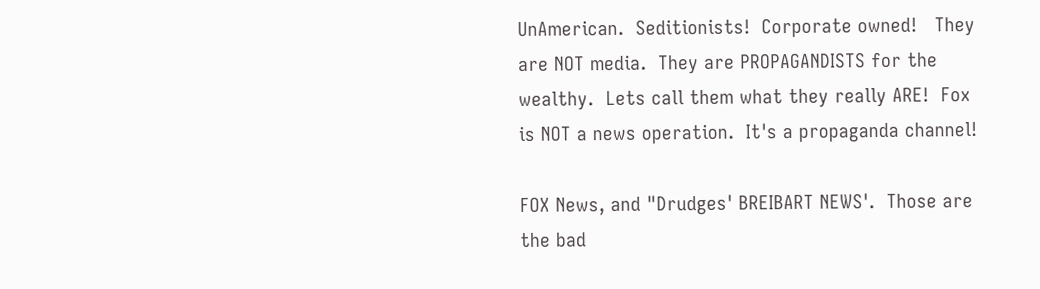UnAmerican.  Seditionists!  Corporate owned!   They are NOT media.  They are PROPAGANDISTS for the wealthy.  Lets call them what they really ARE!  Fox is NOT a news operation.  It's a propaganda channel!

FOX News, and "Drudges' BREIBART NEWS'.  Those are the bad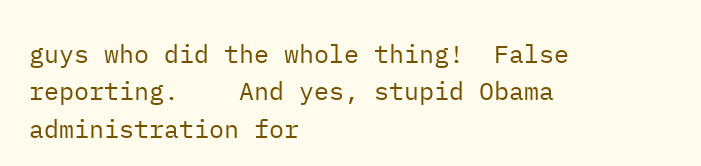guys who did the whole thing!  False reporting.    And yes, stupid Obama administration for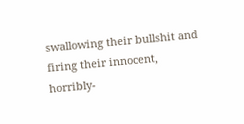swallowing their bullshit and firing their innocent, horribly-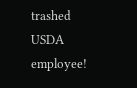trashed USDA employee!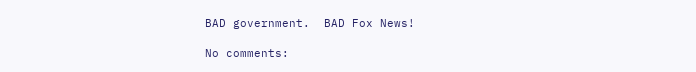BAD government.  BAD Fox News!

No comments: